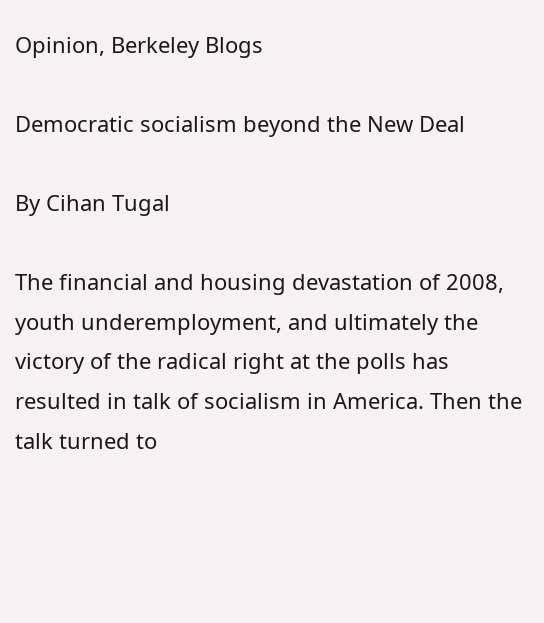Opinion, Berkeley Blogs

Democratic socialism beyond the New Deal

By Cihan Tugal

The financial and housing devastation of 2008, youth underemployment, and ultimately the victory of the radical right at the polls has resulted in talk of socialism in America. Then the talk turned to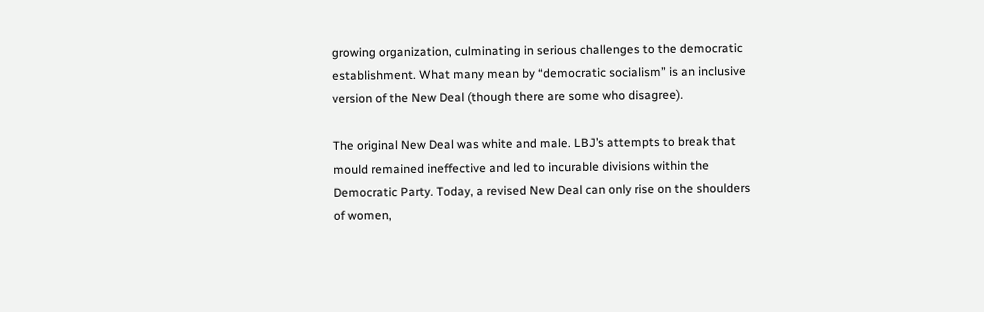growing organization, culminating in serious challenges to the democratic establishment. What many mean by “democratic socialism” is an inclusive version of the New Deal (though there are some who disagree).

The original New Deal was white and male. LBJ’s attempts to break that mould remained ineffective and led to incurable divisions within the Democratic Party. Today, a revised New Deal can only rise on the shoulders of women,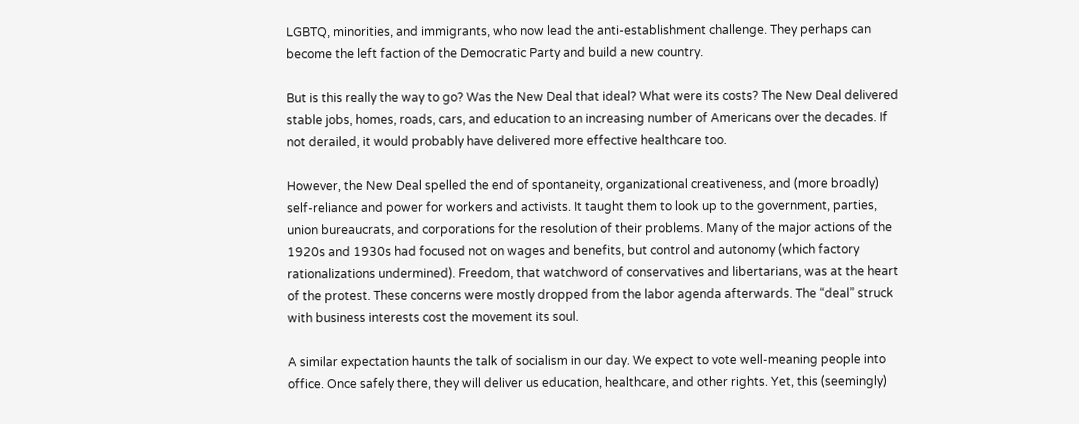LGBTQ, minorities, and immigrants, who now lead the anti-establishment challenge. They perhaps can become the left faction of the Democratic Party and build a new country.

But is this really the way to go? Was the New Deal that ideal? What were its costs? The New Deal delivered stable jobs, homes, roads, cars, and education to an increasing number of Americans over the decades. If not derailed, it would probably have delivered more effective healthcare too.

However, the New Deal spelled the end of spontaneity, organizational creativeness, and (more broadly) self-reliance and power for workers and activists. It taught them to look up to the government, parties, union bureaucrats, and corporations for the resolution of their problems. Many of the major actions of the 1920s and 1930s had focused not on wages and benefits, but control and autonomy (which factory rationalizations undermined). Freedom, that watchword of conservatives and libertarians, was at the heart of the protest. These concerns were mostly dropped from the labor agenda afterwards. The “deal” struck with business interests cost the movement its soul.

A similar expectation haunts the talk of socialism in our day. We expect to vote well-meaning people into office. Once safely there, they will deliver us education, healthcare, and other rights. Yet, this (seemingly)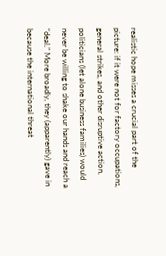realistic hope misses a crucial part of the picture: if it were not for factory occupations, general strikes, and other disruptive action, politicians (let alone business families) would never be willing to shake our hands and reach a “deal.” More broadly, they (apparently) gave in because the international threat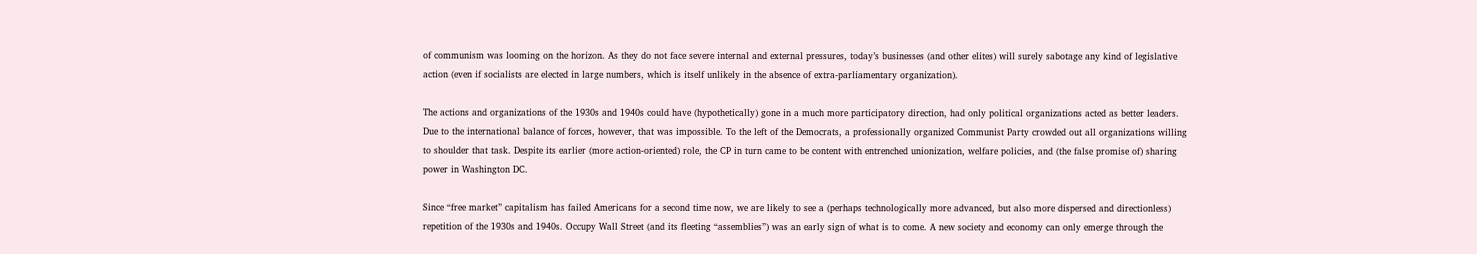of communism was looming on the horizon. As they do not face severe internal and external pressures, today’s businesses (and other elites) will surely sabotage any kind of legislative action (even if socialists are elected in large numbers, which is itself unlikely in the absence of extra-parliamentary organization).

The actions and organizations of the 1930s and 1940s could have (hypothetically) gone in a much more participatory direction, had only political organizations acted as better leaders. Due to the international balance of forces, however, that was impossible. To the left of the Democrats, a professionally organized Communist Party crowded out all organizations willing to shoulder that task. Despite its earlier (more action-oriented) role, the CP in turn came to be content with entrenched unionization, welfare policies, and (the false promise of) sharing power in Washington DC.

Since “free market” capitalism has failed Americans for a second time now, we are likely to see a (perhaps technologically more advanced, but also more dispersed and directionless) repetition of the 1930s and 1940s. Occupy Wall Street (and its fleeting “assemblies”) was an early sign of what is to come. A new society and economy can only emerge through the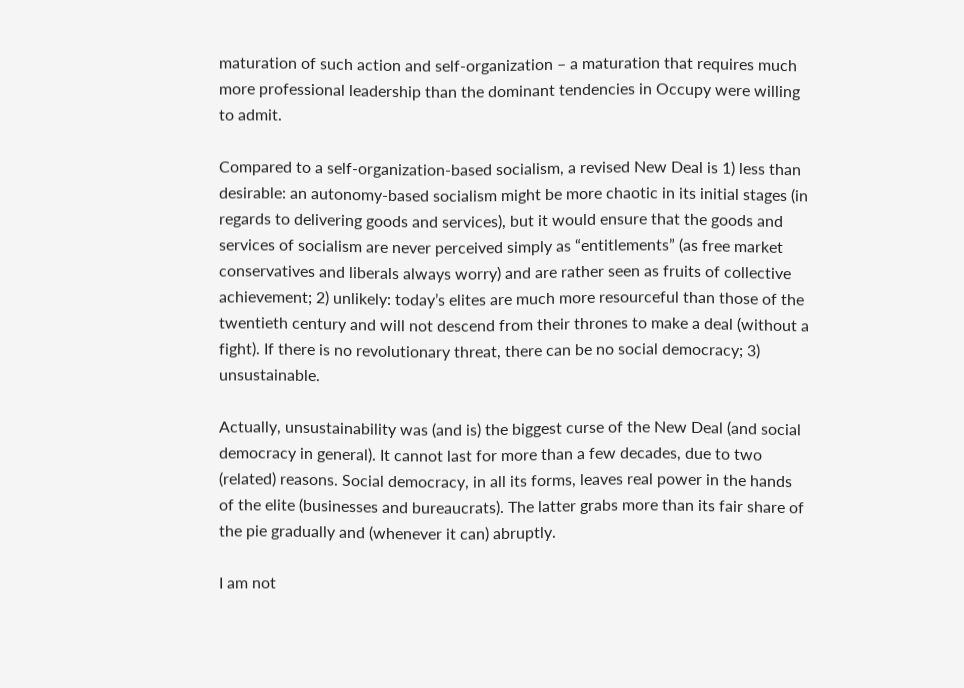maturation of such action and self-organization – a maturation that requires much more professional leadership than the dominant tendencies in Occupy were willing to admit.

Compared to a self-organization-based socialism, a revised New Deal is 1) less than desirable: an autonomy-based socialism might be more chaotic in its initial stages (in regards to delivering goods and services), but it would ensure that the goods and services of socialism are never perceived simply as “entitlements” (as free market conservatives and liberals always worry) and are rather seen as fruits of collective achievement; 2) unlikely: today’s elites are much more resourceful than those of the twentieth century and will not descend from their thrones to make a deal (without a fight). If there is no revolutionary threat, there can be no social democracy; 3) unsustainable.

Actually, unsustainability was (and is) the biggest curse of the New Deal (and social democracy in general). It cannot last for more than a few decades, due to two (related) reasons. Social democracy, in all its forms, leaves real power in the hands of the elite (businesses and bureaucrats). The latter grabs more than its fair share of the pie gradually and (whenever it can) abruptly.

I am not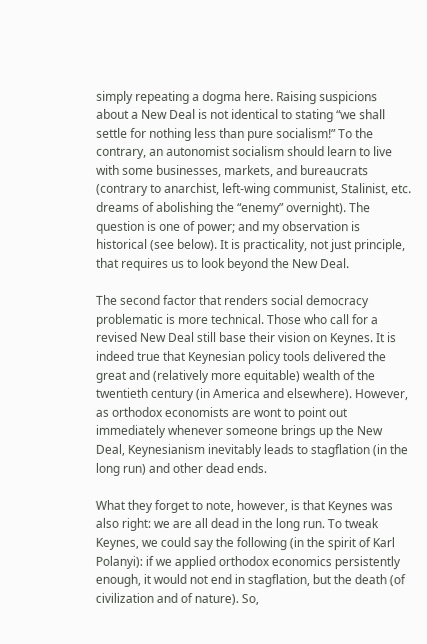simply repeating a dogma here. Raising suspicions about a New Deal is not identical to stating “we shall settle for nothing less than pure socialism!” To the contrary, an autonomist socialism should learn to live with some businesses, markets, and bureaucrats (contrary to anarchist, left-wing communist, Stalinist, etc. dreams of abolishing the “enemy” overnight). The question is one of power; and my observation is historical (see below). It is practicality, not just principle, that requires us to look beyond the New Deal.

The second factor that renders social democracy problematic is more technical. Those who call for a revised New Deal still base their vision on Keynes. It is indeed true that Keynesian policy tools delivered the great and (relatively more equitable) wealth of the twentieth century (in America and elsewhere). However, as orthodox economists are wont to point out immediately whenever someone brings up the New Deal, Keynesianism inevitably leads to stagflation (in the long run) and other dead ends.

What they forget to note, however, is that Keynes was also right: we are all dead in the long run. To tweak Keynes, we could say the following (in the spirit of Karl Polanyi): if we applied orthodox economics persistently enough, it would not end in stagflation, but the death (of civilization and of nature). So,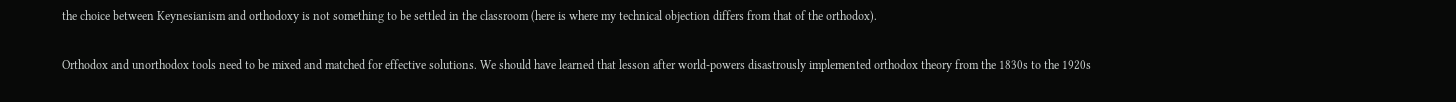the choice between Keynesianism and orthodoxy is not something to be settled in the classroom (here is where my technical objection differs from that of the orthodox).

Orthodox and unorthodox tools need to be mixed and matched for effective solutions. We should have learned that lesson after world-powers disastrously implemented orthodox theory from the 1830s to the 1920s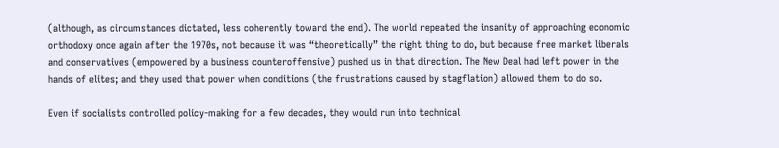(although, as circumstances dictated, less coherently toward the end). The world repeated the insanity of approaching economic orthodoxy once again after the 1970s, not because it was “theoretically” the right thing to do, but because free market liberals and conservatives (empowered by a business counteroffensive) pushed us in that direction. The New Deal had left power in the hands of elites; and they used that power when conditions (the frustrations caused by stagflation) allowed them to do so.

Even if socialists controlled policy-making for a few decades, they would run into technical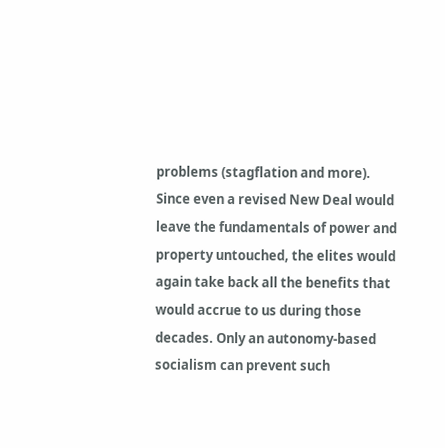problems (stagflation and more). Since even a revised New Deal would leave the fundamentals of power and property untouched, the elites would again take back all the benefits that would accrue to us during those decades. Only an autonomy-based socialism can prevent such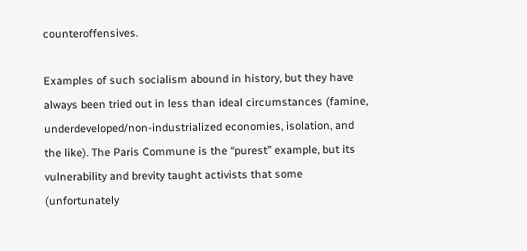counteroffensives.

Examples of such socialism abound in history, but they have always been tried out in less than ideal circumstances (famine, underdeveloped/non-industrialized economies, isolation, and the like). The Paris Commune is the “purest” example, but its vulnerability and brevity taught activists that some (unfortunately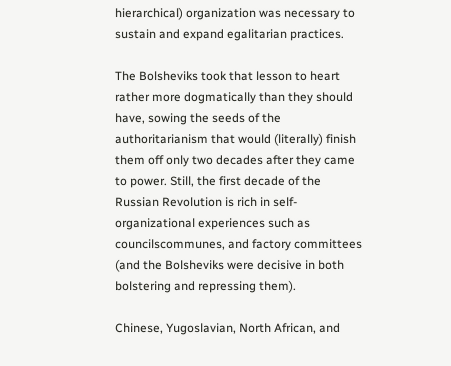hierarchical) organization was necessary to sustain and expand egalitarian practices.

The Bolsheviks took that lesson to heart rather more dogmatically than they should have, sowing the seeds of the authoritarianism that would (literally) finish them off only two decades after they came to power. Still, the first decade of the Russian Revolution is rich in self-organizational experiences such as councilscommunes, and factory committees (and the Bolsheviks were decisive in both bolstering and repressing them).

Chinese, Yugoslavian, North African, and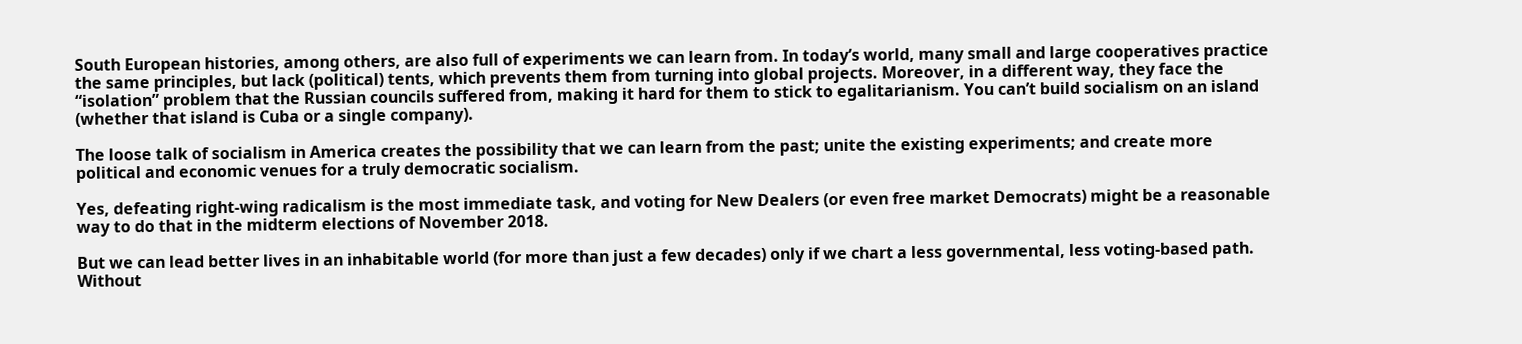South European histories, among others, are also full of experiments we can learn from. In today’s world, many small and large cooperatives practice the same principles, but lack (political) tents, which prevents them from turning into global projects. Moreover, in a different way, they face the “isolation” problem that the Russian councils suffered from, making it hard for them to stick to egalitarianism. You can’t build socialism on an island (whether that island is Cuba or a single company).

The loose talk of socialism in America creates the possibility that we can learn from the past; unite the existing experiments; and create more political and economic venues for a truly democratic socialism.

Yes, defeating right-wing radicalism is the most immediate task, and voting for New Dealers (or even free market Democrats) might be a reasonable way to do that in the midterm elections of November 2018.

But we can lead better lives in an inhabitable world (for more than just a few decades) only if we chart a less governmental, less voting-based path. Without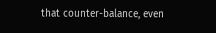that counter-balance, even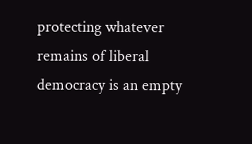protecting whatever remains of liberal democracy is an empty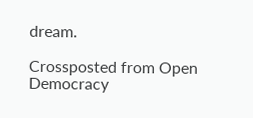dream.

Crossposted from Open Democracy